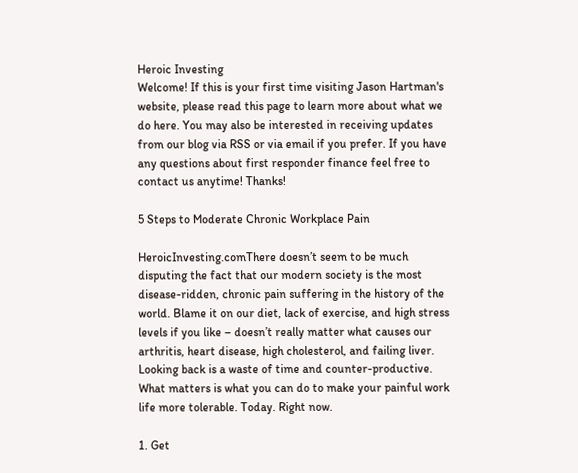Heroic Investing
Welcome! If this is your first time visiting Jason Hartman's website, please read this page to learn more about what we do here. You may also be interested in receiving updates from our blog via RSS or via email if you prefer. If you have any questions about first responder finance feel free to contact us anytime! Thanks!

5 Steps to Moderate Chronic Workplace Pain

HeroicInvesting.comThere doesn’t seem to be much disputing the fact that our modern society is the most disease-ridden, chronic pain suffering in the history of the world. Blame it on our diet, lack of exercise, and high stress levels if you like – doesn’t really matter what causes our arthritis, heart disease, high cholesterol, and failing liver. Looking back is a waste of time and counter-productive. What matters is what you can do to make your painful work life more tolerable. Today. Right now.

1. Get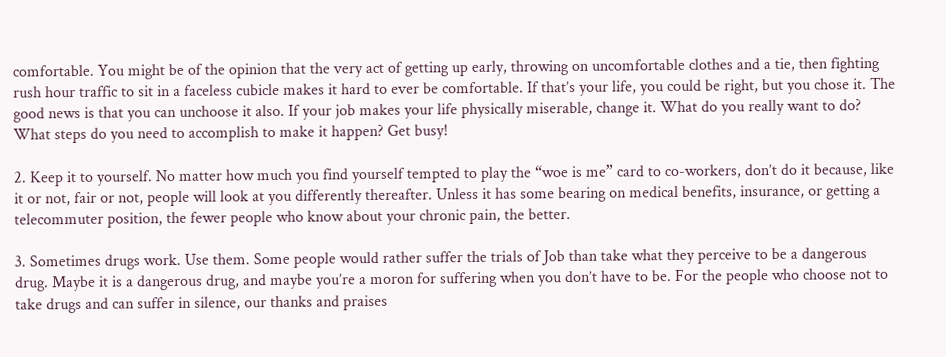comfortable. You might be of the opinion that the very act of getting up early, throwing on uncomfortable clothes and a tie, then fighting rush hour traffic to sit in a faceless cubicle makes it hard to ever be comfortable. If that’s your life, you could be right, but you chose it. The good news is that you can unchoose it also. If your job makes your life physically miserable, change it. What do you really want to do? What steps do you need to accomplish to make it happen? Get busy!

2. Keep it to yourself. No matter how much you find yourself tempted to play the “woe is me” card to co-workers, don’t do it because, like it or not, fair or not, people will look at you differently thereafter. Unless it has some bearing on medical benefits, insurance, or getting a telecommuter position, the fewer people who know about your chronic pain, the better.

3. Sometimes drugs work. Use them. Some people would rather suffer the trials of Job than take what they perceive to be a dangerous drug. Maybe it is a dangerous drug, and maybe you’re a moron for suffering when you don’t have to be. For the people who choose not to take drugs and can suffer in silence, our thanks and praises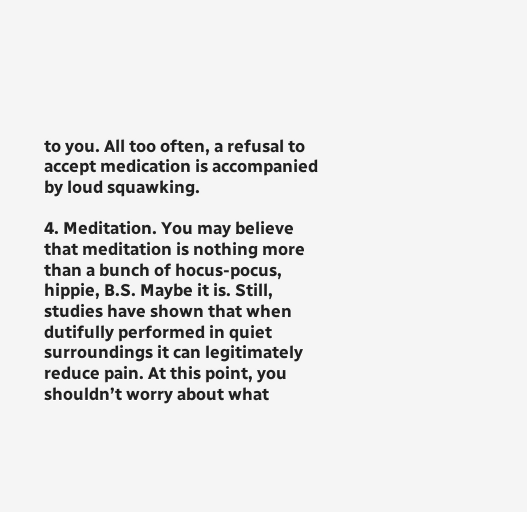to you. All too often, a refusal to accept medication is accompanied by loud squawking.

4. Meditation. You may believe that meditation is nothing more than a bunch of hocus-pocus, hippie, B.S. Maybe it is. Still, studies have shown that when dutifully performed in quiet surroundings it can legitimately reduce pain. At this point, you shouldn’t worry about what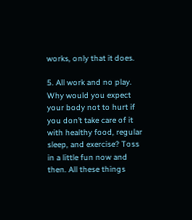works, only that it does.

5. All work and no play. Why would you expect your body not to hurt if you don’t take care of it with healthy food, regular sleep, and exercise? Toss in a little fun now and then. All these things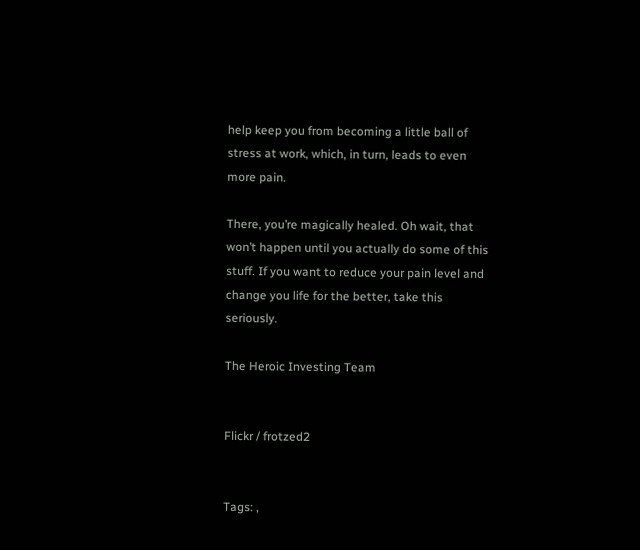help keep you from becoming a little ball of stress at work, which, in turn, leads to even more pain.

There, you’re magically healed. Oh wait, that won’t happen until you actually do some of this stuff. If you want to reduce your pain level and change you life for the better, take this seriously.

The Heroic Investing Team


Flickr / frotzed2


Tags: ,